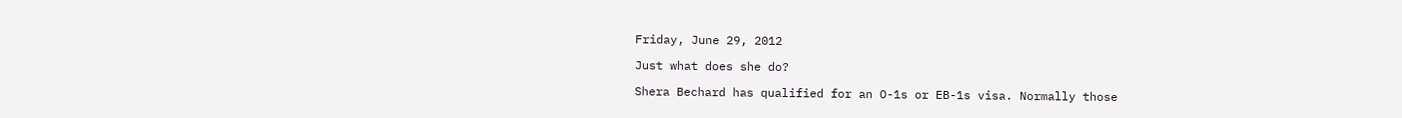Friday, June 29, 2012

Just what does she do?

Shera Bechard has qualified for an O-1s or EB-1s visa. Normally those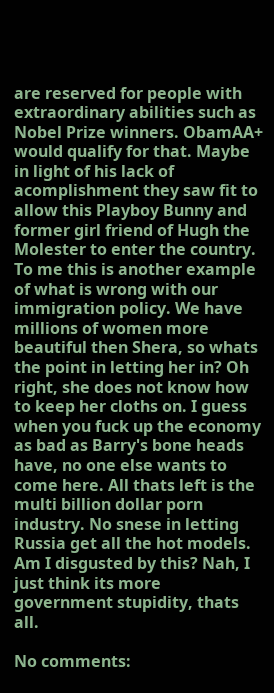are reserved for people with extraordinary abilities such as Nobel Prize winners. ObamAA+ would qualify for that. Maybe in light of his lack of acomplishment they saw fit to allow this Playboy Bunny and former girl friend of Hugh the Molester to enter the country. To me this is another example of what is wrong with our immigration policy. We have millions of women more beautiful then Shera, so whats the point in letting her in? Oh right, she does not know how to keep her cloths on. I guess when you fuck up the economy as bad as Barry's bone heads have, no one else wants to come here. All thats left is the multi billion dollar porn industry. No snese in letting Russia get all the hot models. Am I disgusted by this? Nah, I just think its more government stupidity, thats all.

No comments: